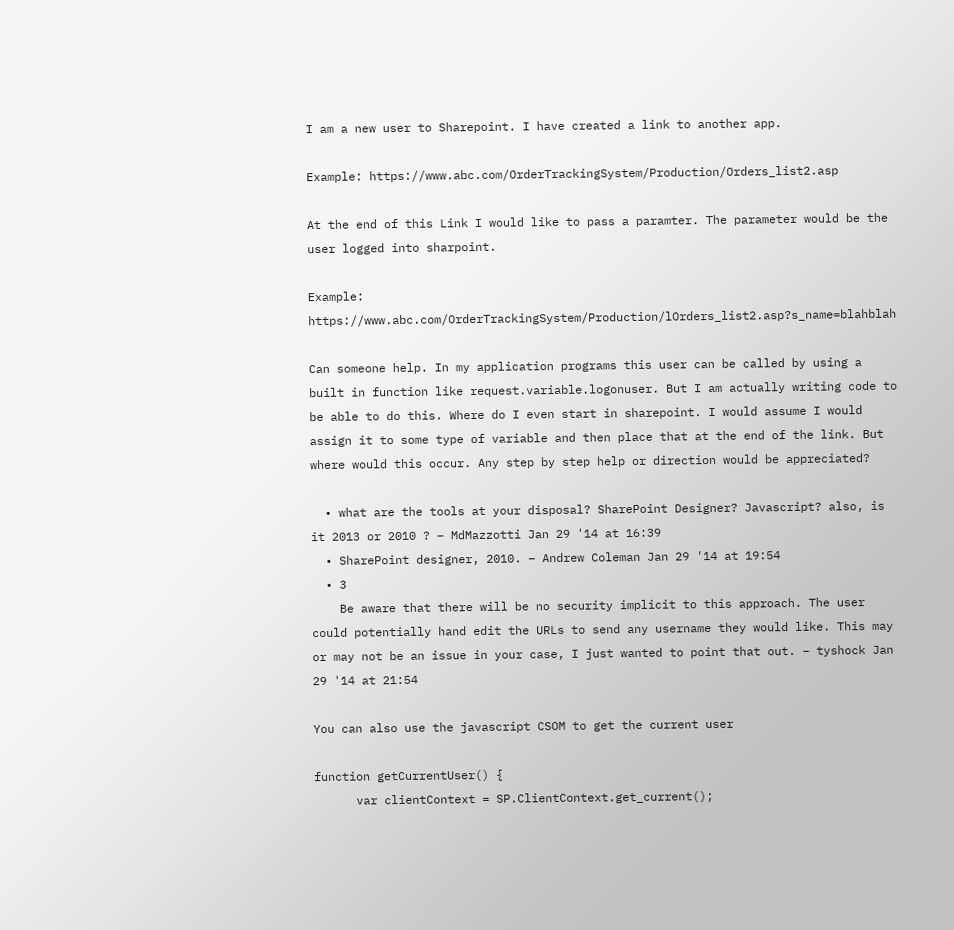I am a new user to Sharepoint. I have created a link to another app.

Example: https://www.abc.com/OrderTrackingSystem/Production/Orders_list2.asp

At the end of this Link I would like to pass a paramter. The parameter would be the user logged into sharpoint.

Example: https://www.abc.com/OrderTrackingSystem/Production/lOrders_list2.asp?s_name=blahblah

Can someone help. In my application programs this user can be called by using a built in function like request.variable.logonuser. But I am actually writing code to be able to do this. Where do I even start in sharepoint. I would assume I would assign it to some type of variable and then place that at the end of the link. But where would this occur. Any step by step help or direction would be appreciated?

  • what are the tools at your disposal? SharePoint Designer? Javascript? also, is it 2013 or 2010 ? – MdMazzotti Jan 29 '14 at 16:39
  • SharePoint designer, 2010. – Andrew Coleman Jan 29 '14 at 19:54
  • 3
    Be aware that there will be no security implicit to this approach. The user could potentially hand edit the URLs to send any username they would like. This may or may not be an issue in your case, I just wanted to point that out. – tyshock Jan 29 '14 at 21:54

You can also use the javascript CSOM to get the current user

function getCurrentUser() {
      var clientContext = SP.ClientContext.get_current();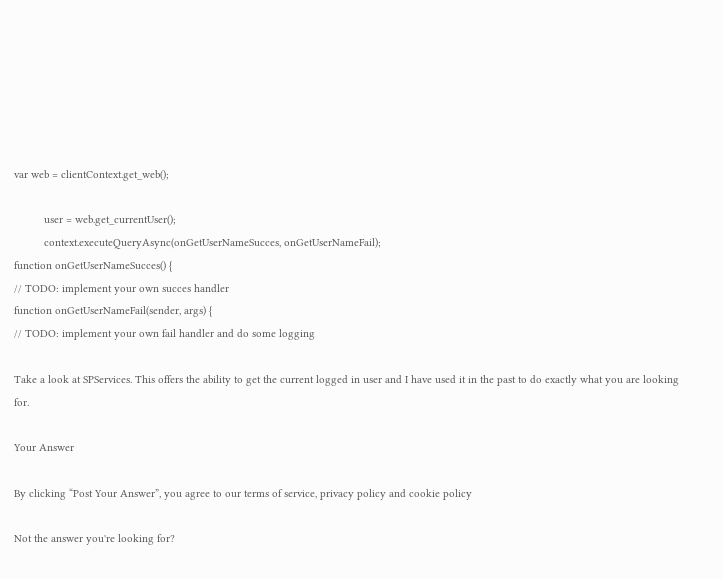var web = clientContext.get_web();

          user = web.get_currentUser();
          context.executeQueryAsync(onGetUserNameSucces, onGetUserNameFail);
function onGetUserNameSucces() {
// TODO: implement your own succes handler
function onGetUserNameFail(sender, args) {
// TODO: implement your own fail handler and do some logging

Take a look at SPServices. This offers the ability to get the current logged in user and I have used it in the past to do exactly what you are looking for.

Your Answer

By clicking “Post Your Answer”, you agree to our terms of service, privacy policy and cookie policy

Not the answer you're looking for?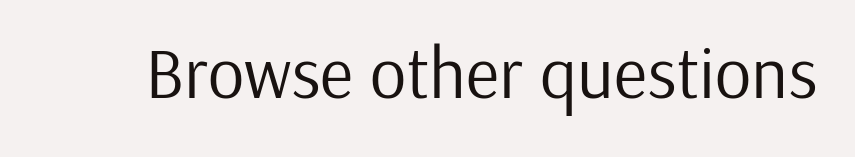Browse other questions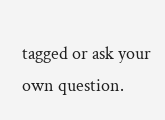tagged or ask your own question.